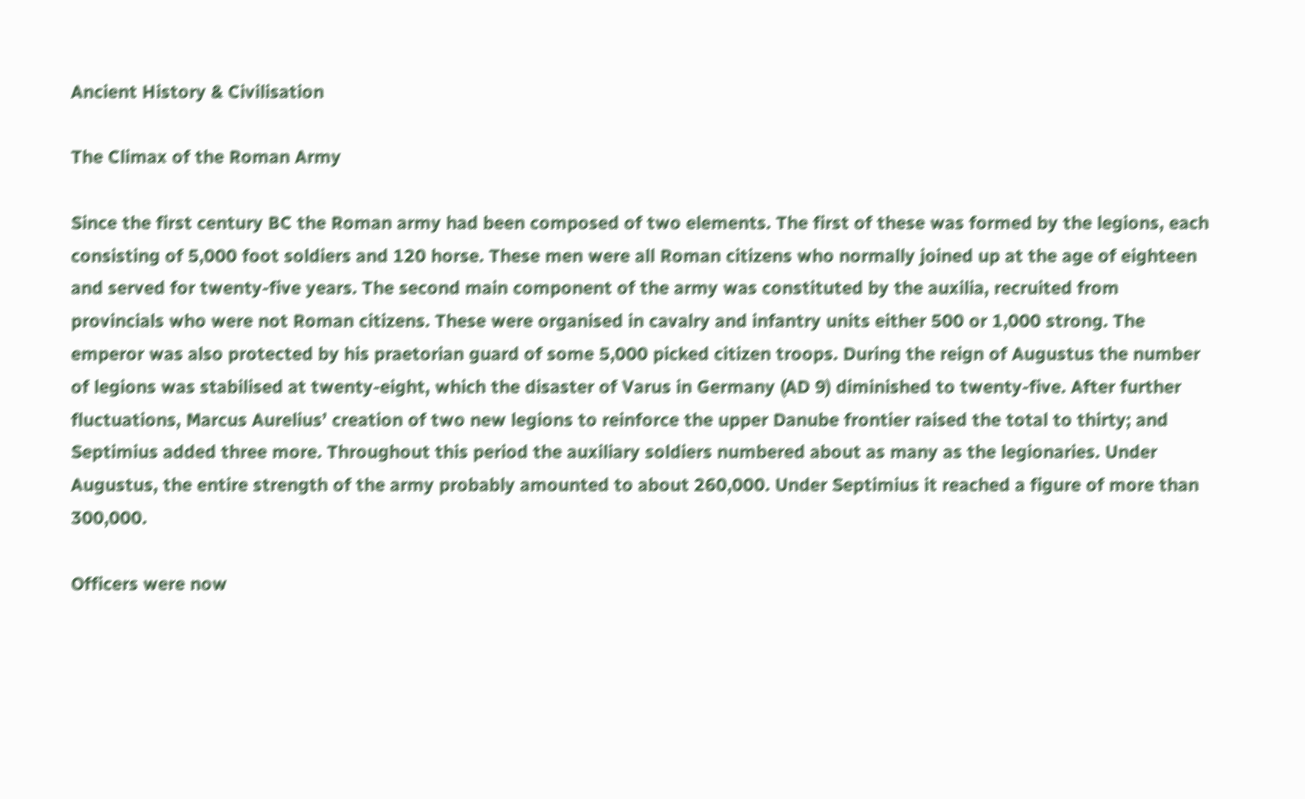Ancient History & Civilisation

The Climax of the Roman Army

Since the first century BC the Roman army had been composed of two elements. The first of these was formed by the legions, each consisting of 5,000 foot soldiers and 120 horse. These men were all Roman citizens who normally joined up at the age of eighteen and served for twenty-five years. The second main component of the army was constituted by the auxilia, recruited from provincials who were not Roman citizens. These were organised in cavalry and infantry units either 500 or 1,000 strong. The emperor was also protected by his praetorian guard of some 5,000 picked citizen troops. During the reign of Augustus the number of legions was stabilised at twenty-eight, which the disaster of Varus in Germany (AD 9) diminished to twenty-five. After further fluctuations, Marcus Aurelius’ creation of two new legions to reinforce the upper Danube frontier raised the total to thirty; and Septimius added three more. Throughout this period the auxiliary soldiers numbered about as many as the legionaries. Under Augustus, the entire strength of the army probably amounted to about 260,000. Under Septimius it reached a figure of more than 300,000.

Officers were now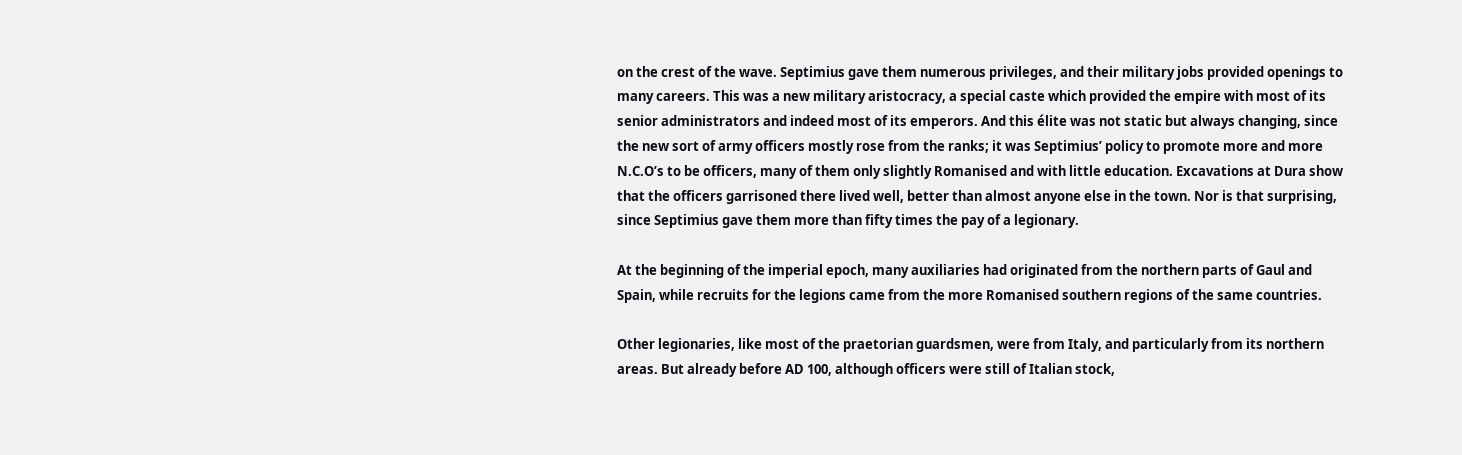on the crest of the wave. Septimius gave them numerous privileges, and their military jobs provided openings to many careers. This was a new military aristocracy, a special caste which provided the empire with most of its senior administrators and indeed most of its emperors. And this élite was not static but always changing, since the new sort of army officers mostly rose from the ranks; it was Septimius’ policy to promote more and more N.C.O’s to be officers, many of them only slightly Romanised and with little education. Excavations at Dura show that the officers garrisoned there lived well, better than almost anyone else in the town. Nor is that surprising, since Septimius gave them more than fifty times the pay of a legionary.

At the beginning of the imperial epoch, many auxiliaries had originated from the northern parts of Gaul and Spain, while recruits for the legions came from the more Romanised southern regions of the same countries.

Other legionaries, like most of the praetorian guardsmen, were from Italy, and particularly from its northern areas. But already before AD 100, although officers were still of Italian stock,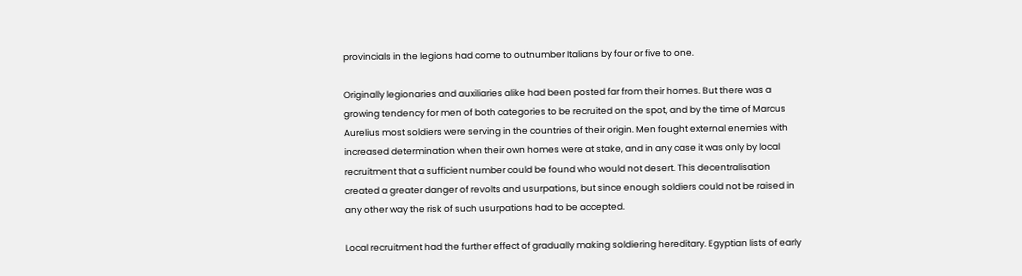provincials in the legions had come to outnumber Italians by four or five to one.

Originally legionaries and auxiliaries alike had been posted far from their homes. But there was a growing tendency for men of both categories to be recruited on the spot, and by the time of Marcus Aurelius most soldiers were serving in the countries of their origin. Men fought external enemies with increased determination when their own homes were at stake, and in any case it was only by local recruitment that a sufficient number could be found who would not desert. This decentralisation created a greater danger of revolts and usurpations, but since enough soldiers could not be raised in any other way the risk of such usurpations had to be accepted.

Local recruitment had the further effect of gradually making soldiering hereditary. Egyptian lists of early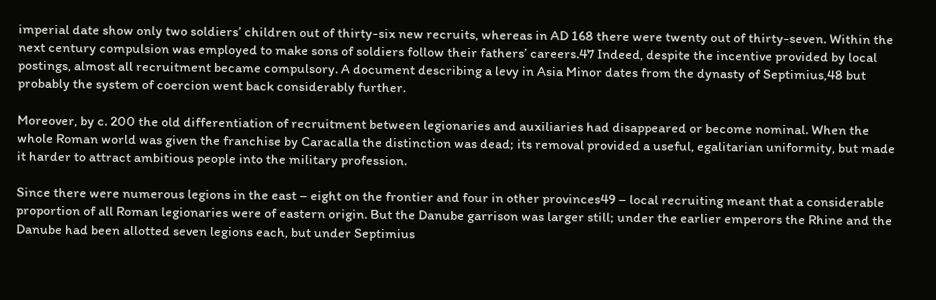imperial date show only two soldiers’ children out of thirty-six new recruits, whereas in AD 168 there were twenty out of thirty-seven. Within the next century compulsion was employed to make sons of soldiers follow their fathers’ careers.47 Indeed, despite the incentive provided by local postings, almost all recruitment became compulsory. A document describing a levy in Asia Minor dates from the dynasty of Septimius,48 but probably the system of coercion went back considerably further.

Moreover, by c. 200 the old differentiation of recruitment between legionaries and auxiliaries had disappeared or become nominal. When the whole Roman world was given the franchise by Caracalla the distinction was dead; its removal provided a useful, egalitarian uniformity, but made it harder to attract ambitious people into the military profession.

Since there were numerous legions in the east – eight on the frontier and four in other provinces49 – local recruiting meant that a considerable proportion of all Roman legionaries were of eastern origin. But the Danube garrison was larger still; under the earlier emperors the Rhine and the Danube had been allotted seven legions each, but under Septimius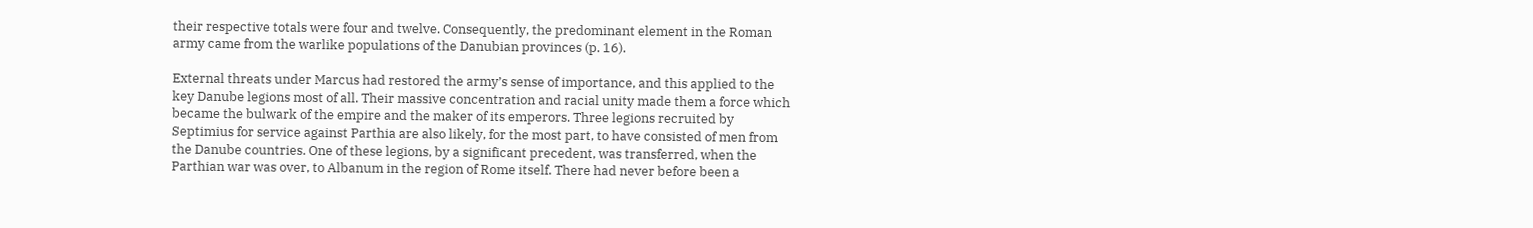their respective totals were four and twelve. Consequently, the predominant element in the Roman army came from the warlike populations of the Danubian provinces (p. 16).

External threats under Marcus had restored the army’s sense of importance, and this applied to the key Danube legions most of all. Their massive concentration and racial unity made them a force which became the bulwark of the empire and the maker of its emperors. Three legions recruited by Septimius for service against Parthia are also likely, for the most part, to have consisted of men from the Danube countries. One of these legions, by a significant precedent, was transferred, when the Parthian war was over, to Albanum in the region of Rome itself. There had never before been a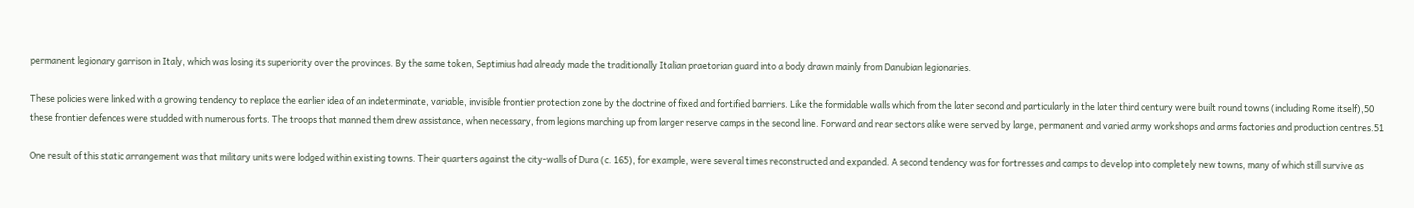permanent legionary garrison in Italy, which was losing its superiority over the provinces. By the same token, Septimius had already made the traditionally Italian praetorian guard into a body drawn mainly from Danubian legionaries.

These policies were linked with a growing tendency to replace the earlier idea of an indeterminate, variable, invisible frontier protection zone by the doctrine of fixed and fortified barriers. Like the formidable walls which from the later second and particularly in the later third century were built round towns (including Rome itself),50 these frontier defences were studded with numerous forts. The troops that manned them drew assistance, when necessary, from legions marching up from larger reserve camps in the second line. Forward and rear sectors alike were served by large, permanent and varied army workshops and arms factories and production centres.51

One result of this static arrangement was that military units were lodged within existing towns. Their quarters against the city-walls of Dura (c. 165), for example, were several times reconstructed and expanded. A second tendency was for fortresses and camps to develop into completely new towns, many of which still survive as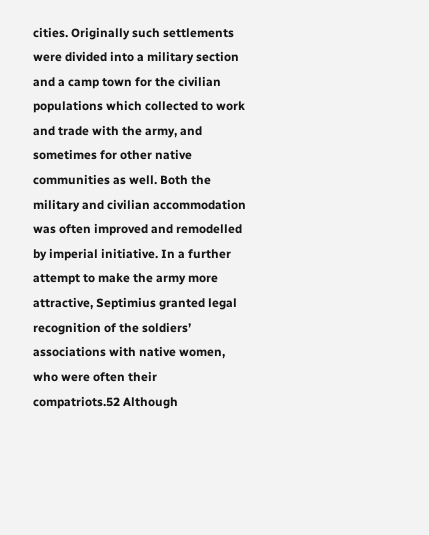cities. Originally such settlements were divided into a military section and a camp town for the civilian populations which collected to work and trade with the army, and sometimes for other native communities as well. Both the military and civilian accommodation was often improved and remodelled by imperial initiative. In a further attempt to make the army more attractive, Septimius granted legal recognition of the soldiers’ associations with native women, who were often their compatriots.52 Although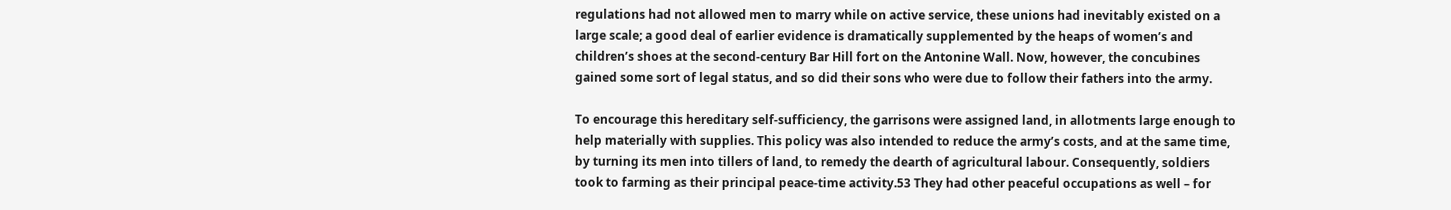regulations had not allowed men to marry while on active service, these unions had inevitably existed on a large scale; a good deal of earlier evidence is dramatically supplemented by the heaps of women’s and children’s shoes at the second-century Bar Hill fort on the Antonine Wall. Now, however, the concubines gained some sort of legal status, and so did their sons who were due to follow their fathers into the army.

To encourage this hereditary self-sufficiency, the garrisons were assigned land, in allotments large enough to help materially with supplies. This policy was also intended to reduce the army’s costs, and at the same time, by turning its men into tillers of land, to remedy the dearth of agricultural labour. Consequently, soldiers took to farming as their principal peace-time activity.53 They had other peaceful occupations as well – for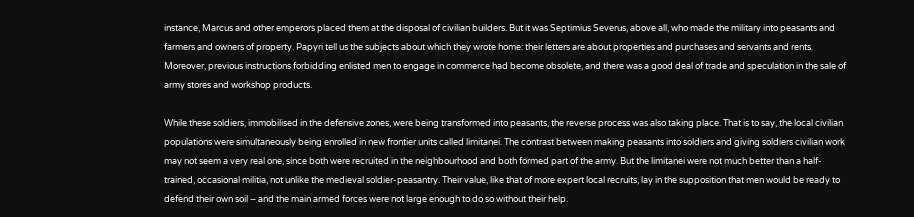instance, Marcus and other emperors placed them at the disposal of civilian builders. But it was Septimius Severus, above all, who made the military into peasants and farmers and owners of property. Papyri tell us the subjects about which they wrote home: their letters are about properties and purchases and servants and rents. Moreover, previous instructions forbidding enlisted men to engage in commerce had become obsolete, and there was a good deal of trade and speculation in the sale of army stores and workshop products.

While these soldiers, immobilised in the defensive zones, were being transformed into peasants, the reverse process was also taking place. That is to say, the local civilian populations were simultaneously being enrolled in new frontier units called limitanei. The contrast between making peasants into soldiers and giving soldiers civilian work may not seem a very real one, since both were recruited in the neighbourhood and both formed part of the army. But the limitanei were not much better than a half-trained, occasional militia, not unlike the medieval soldier-peasantry. Their value, like that of more expert local recruits, lay in the supposition that men would be ready to defend their own soil – and the main armed forces were not large enough to do so without their help.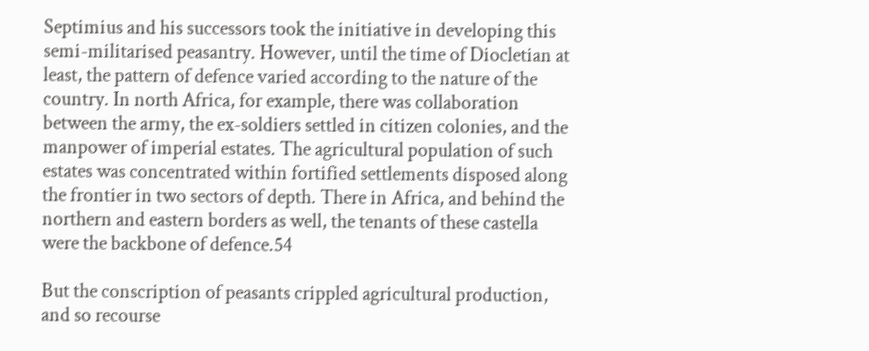Septimius and his successors took the initiative in developing this semi-militarised peasantry. However, until the time of Diocletian at least, the pattern of defence varied according to the nature of the country. In north Africa, for example, there was collaboration between the army, the ex-soldiers settled in citizen colonies, and the manpower of imperial estates. The agricultural population of such estates was concentrated within fortified settlements disposed along the frontier in two sectors of depth. There in Africa, and behind the northern and eastern borders as well, the tenants of these castella were the backbone of defence.54

But the conscription of peasants crippled agricultural production, and so recourse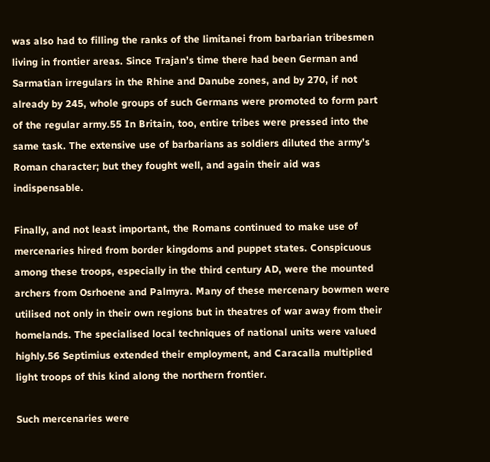was also had to filling the ranks of the limitanei from barbarian tribesmen living in frontier areas. Since Trajan’s time there had been German and Sarmatian irregulars in the Rhine and Danube zones, and by 270, if not already by 245, whole groups of such Germans were promoted to form part of the regular army.55 In Britain, too, entire tribes were pressed into the same task. The extensive use of barbarians as soldiers diluted the army’s Roman character; but they fought well, and again their aid was indispensable.

Finally, and not least important, the Romans continued to make use of mercenaries hired from border kingdoms and puppet states. Conspicuous among these troops, especially in the third century AD, were the mounted archers from Osrhoene and Palmyra. Many of these mercenary bowmen were utilised not only in their own regions but in theatres of war away from their homelands. The specialised local techniques of national units were valued highly.56 Septimius extended their employment, and Caracalla multiplied light troops of this kind along the northern frontier.

Such mercenaries were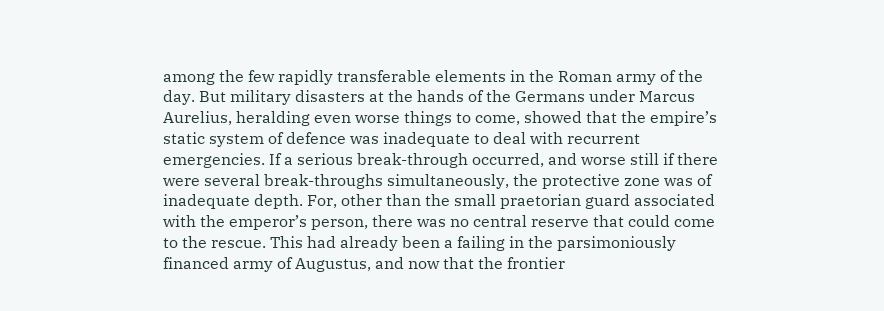among the few rapidly transferable elements in the Roman army of the day. But military disasters at the hands of the Germans under Marcus Aurelius, heralding even worse things to come, showed that the empire’s static system of defence was inadequate to deal with recurrent emergencies. If a serious break-through occurred, and worse still if there were several break-throughs simultaneously, the protective zone was of inadequate depth. For, other than the small praetorian guard associated with the emperor’s person, there was no central reserve that could come to the rescue. This had already been a failing in the parsimoniously financed army of Augustus, and now that the frontier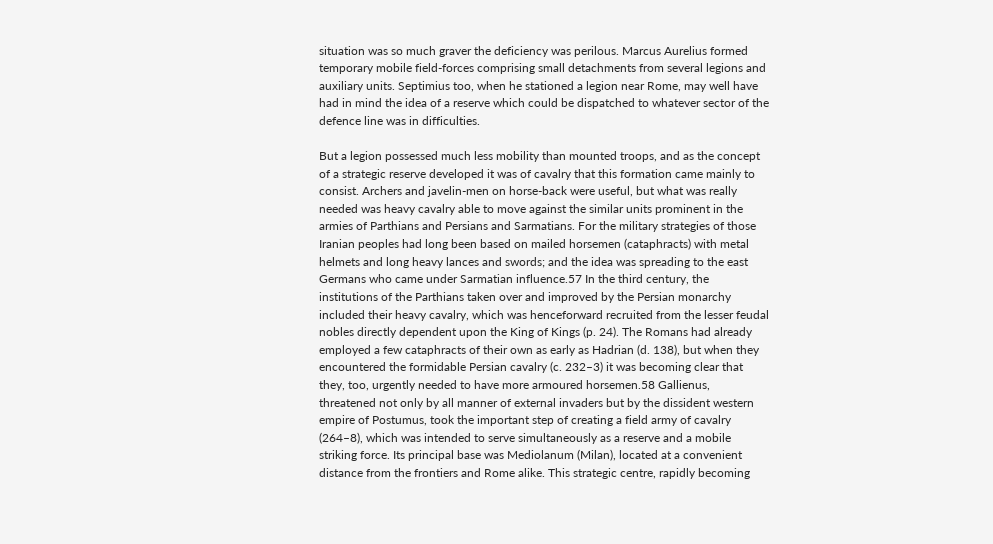situation was so much graver the deficiency was perilous. Marcus Aurelius formed temporary mobile field-forces comprising small detachments from several legions and auxiliary units. Septimius too, when he stationed a legion near Rome, may well have had in mind the idea of a reserve which could be dispatched to whatever sector of the defence line was in difficulties.

But a legion possessed much less mobility than mounted troops, and as the concept of a strategic reserve developed it was of cavalry that this formation came mainly to consist. Archers and javelin-men on horse-back were useful, but what was really needed was heavy cavalry able to move against the similar units prominent in the armies of Parthians and Persians and Sarmatians. For the military strategies of those Iranian peoples had long been based on mailed horsemen (cataphracts) with metal helmets and long heavy lances and swords; and the idea was spreading to the east Germans who came under Sarmatian influence.57 In the third century, the institutions of the Parthians taken over and improved by the Persian monarchy included their heavy cavalry, which was henceforward recruited from the lesser feudal nobles directly dependent upon the King of Kings (p. 24). The Romans had already employed a few cataphracts of their own as early as Hadrian (d. 138), but when they encountered the formidable Persian cavalry (c. 232–3) it was becoming clear that they, too, urgently needed to have more armoured horsemen.58 Gallienus, threatened not only by all manner of external invaders but by the dissident western empire of Postumus, took the important step of creating a field army of cavalry (264–8), which was intended to serve simultaneously as a reserve and a mobile striking force. Its principal base was Mediolanum (Milan), located at a convenient distance from the frontiers and Rome alike. This strategic centre, rapidly becoming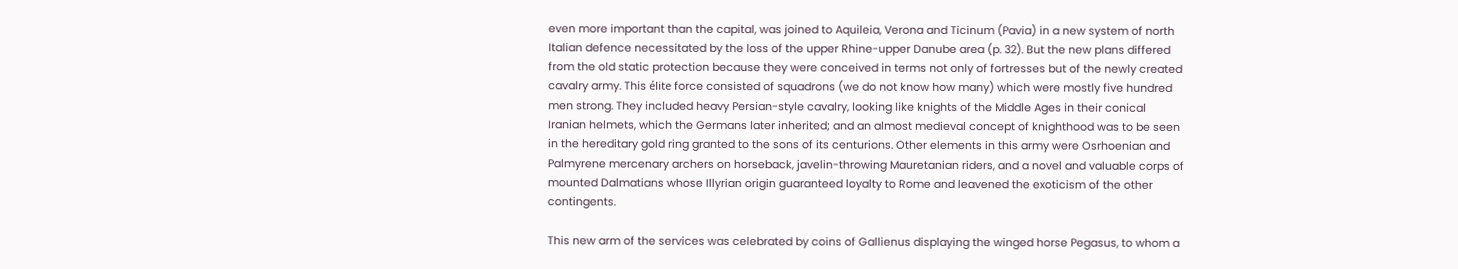even more important than the capital, was joined to Aquileia, Verona and Ticinum (Pavia) in a new system of north Italian defence necessitated by the loss of the upper Rhine-upper Danube area (p. 32). But the new plans differed from the old static protection because they were conceived in terms not only of fortresses but of the newly created cavalry army. This élite force consisted of squadrons (we do not know how many) which were mostly five hundred men strong. They included heavy Persian-style cavalry, looking like knights of the Middle Ages in their conical Iranian helmets, which the Germans later inherited; and an almost medieval concept of knighthood was to be seen in the hereditary gold ring granted to the sons of its centurions. Other elements in this army were Osrhoenian and Palmyrene mercenary archers on horseback, javelin-throwing Mauretanian riders, and a novel and valuable corps of mounted Dalmatians whose Illyrian origin guaranteed loyalty to Rome and leavened the exoticism of the other contingents.

This new arm of the services was celebrated by coins of Gallienus displaying the winged horse Pegasus, to whom a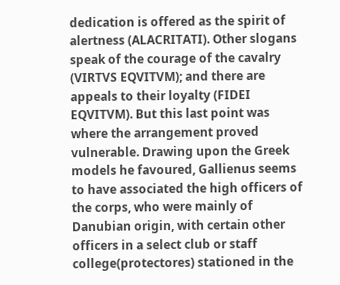dedication is offered as the spirit of alertness (ALACRITATI). Other slogans speak of the courage of the cavalry (VIRTVS EQVITVM); and there are appeals to their loyalty (FIDEI EQVITVM). But this last point was where the arrangement proved vulnerable. Drawing upon the Greek models he favoured, Gallienus seems to have associated the high officers of the corps, who were mainly of Danubian origin, with certain other officers in a select club or staff college(protectores) stationed in the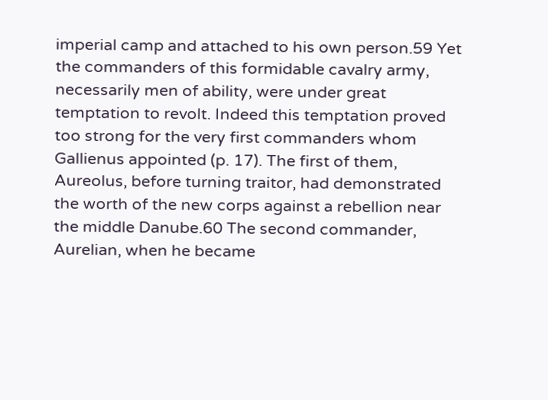imperial camp and attached to his own person.59 Yet the commanders of this formidable cavalry army, necessarily men of ability, were under great temptation to revolt. Indeed this temptation proved too strong for the very first commanders whom Gallienus appointed (p. 17). The first of them, Aureolus, before turning traitor, had demonstrated the worth of the new corps against a rebellion near the middle Danube.60 The second commander, Aurelian, when he became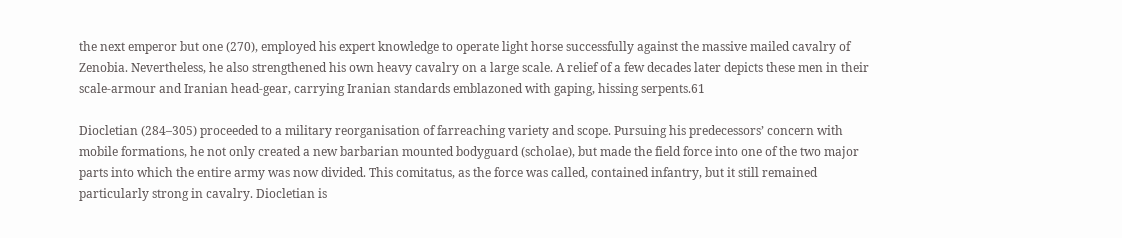the next emperor but one (270), employed his expert knowledge to operate light horse successfully against the massive mailed cavalry of Zenobia. Nevertheless, he also strengthened his own heavy cavalry on a large scale. A relief of a few decades later depicts these men in their scale-armour and Iranian head-gear, carrying Iranian standards emblazoned with gaping, hissing serpents.61

Diocletian (284–305) proceeded to a military reorganisation of farreaching variety and scope. Pursuing his predecessors’ concern with mobile formations, he not only created a new barbarian mounted bodyguard (scholae), but made the field force into one of the two major parts into which the entire army was now divided. This comitatus, as the force was called, contained infantry, but it still remained particularly strong in cavalry. Diocletian is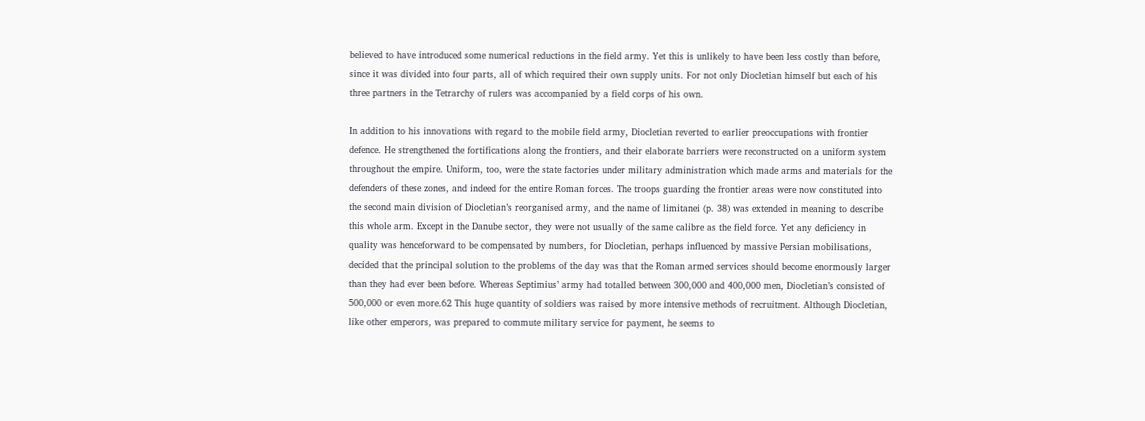believed to have introduced some numerical reductions in the field army. Yet this is unlikely to have been less costly than before, since it was divided into four parts, all of which required their own supply units. For not only Diocletian himself but each of his three partners in the Tetrarchy of rulers was accompanied by a field corps of his own.

In addition to his innovations with regard to the mobile field army, Diocletian reverted to earlier preoccupations with frontier defence. He strengthened the fortifications along the frontiers, and their elaborate barriers were reconstructed on a uniform system throughout the empire. Uniform, too, were the state factories under military administration which made arms and materials for the defenders of these zones, and indeed for the entire Roman forces. The troops guarding the frontier areas were now constituted into the second main division of Diocletian’s reorganised army, and the name of limitanei (p. 38) was extended in meaning to describe this whole arm. Except in the Danube sector, they were not usually of the same calibre as the field force. Yet any deficiency in quality was henceforward to be compensated by numbers, for Diocletian, perhaps influenced by massive Persian mobilisations, decided that the principal solution to the problems of the day was that the Roman armed services should become enormously larger than they had ever been before. Whereas Septimius’ army had totalled between 300,000 and 400,000 men, Diocletian’s consisted of 500,000 or even more.62 This huge quantity of soldiers was raised by more intensive methods of recruitment. Although Diocletian, like other emperors, was prepared to commute military service for payment, he seems to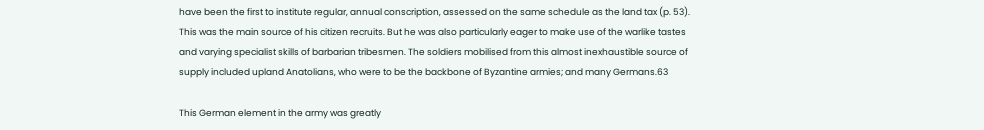have been the first to institute regular, annual conscription, assessed on the same schedule as the land tax (p. 53). This was the main source of his citizen recruits. But he was also particularly eager to make use of the warlike tastes and varying specialist skills of barbarian tribesmen. The soldiers mobilised from this almost inexhaustible source of supply included upland Anatolians, who were to be the backbone of Byzantine armies; and many Germans.63

This German element in the army was greatly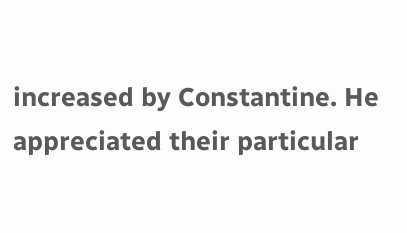increased by Constantine. He appreciated their particular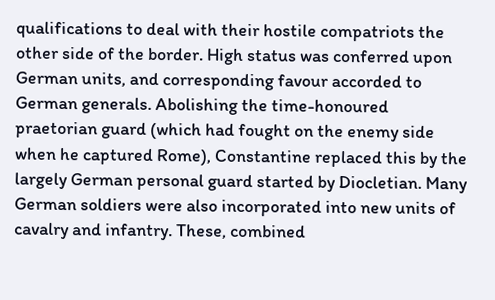qualifications to deal with their hostile compatriots the other side of the border. High status was conferred upon German units, and corresponding favour accorded to German generals. Abolishing the time-honoured praetorian guard (which had fought on the enemy side when he captured Rome), Constantine replaced this by the largely German personal guard started by Diocletian. Many German soldiers were also incorporated into new units of cavalry and infantry. These, combined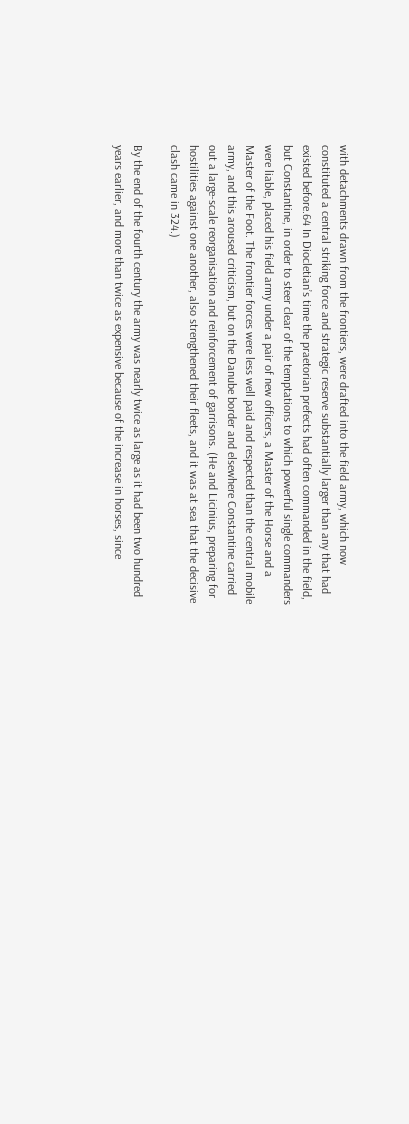with detachments drawn from the frontiers, were drafted into the field army, which now constituted a central striking force and strategic reserve substantially larger than any that had existed before.64 In Diocletian’s time the praetorian prefects had often commanded in the field, but Constantine, in order to steer clear of the temptations to which powerful single commanders were liable, placed his field army under a pair of new officers, a Master of the Horse and a Master of the Foot. The frontier forces were less well paid and respected than the central mobile army, and this aroused criticism, but on the Danube border and elsewhere Constantine carried out a large-scale reorganisation and reinforcement of garrisons. (He and Licinius, preparing for hostilities against one another, also strengthened their fleets, and it was at sea that the decisive clash came in 324.)

By the end of the fourth century the army was nearly twice as large as it had been two hundred years earlier, and more than twice as expensive because of the increase in horses, since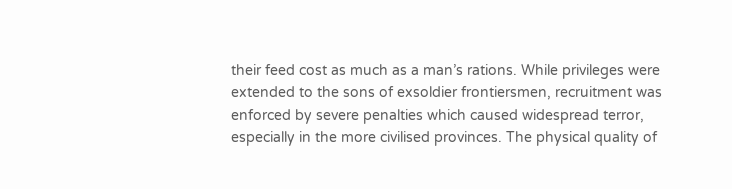their feed cost as much as a man’s rations. While privileges were extended to the sons of exsoldier frontiersmen, recruitment was enforced by severe penalties which caused widespread terror, especially in the more civilised provinces. The physical quality of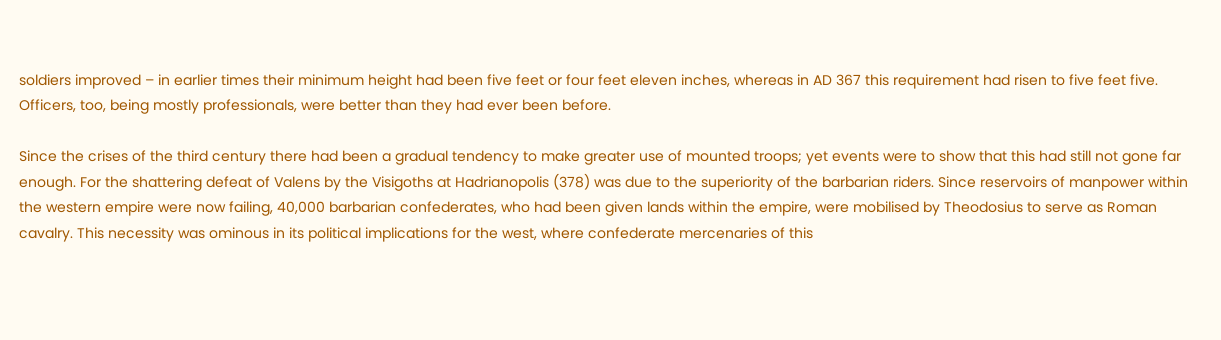soldiers improved – in earlier times their minimum height had been five feet or four feet eleven inches, whereas in AD 367 this requirement had risen to five feet five. Officers, too, being mostly professionals, were better than they had ever been before.

Since the crises of the third century there had been a gradual tendency to make greater use of mounted troops; yet events were to show that this had still not gone far enough. For the shattering defeat of Valens by the Visigoths at Hadrianopolis (378) was due to the superiority of the barbarian riders. Since reservoirs of manpower within the western empire were now failing, 40,000 barbarian confederates, who had been given lands within the empire, were mobilised by Theodosius to serve as Roman cavalry. This necessity was ominous in its political implications for the west, where confederate mercenaries of this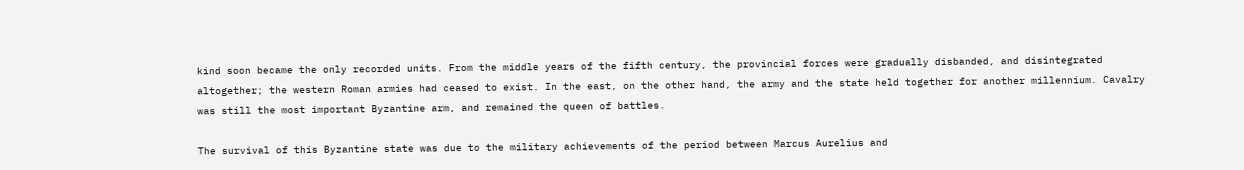kind soon became the only recorded units. From the middle years of the fifth century, the provincial forces were gradually disbanded, and disintegrated altogether; the western Roman armies had ceased to exist. In the east, on the other hand, the army and the state held together for another millennium. Cavalry was still the most important Byzantine arm, and remained the queen of battles.

The survival of this Byzantine state was due to the military achievements of the period between Marcus Aurelius and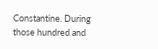Constantine. During those hundred and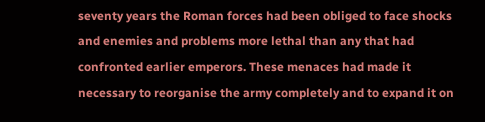seventy years the Roman forces had been obliged to face shocks and enemies and problems more lethal than any that had confronted earlier emperors. These menaces had made it necessary to reorganise the army completely and to expand it on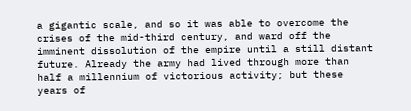a gigantic scale, and so it was able to overcome the crises of the mid-third century, and ward off the imminent dissolution of the empire until a still distant future. Already the army had lived through more than half a millennium of victorious activity; but these years of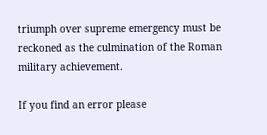triumph over supreme emergency must be reckoned as the culmination of the Roman military achievement.

If you find an error please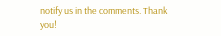notify us in the comments. Thank you!